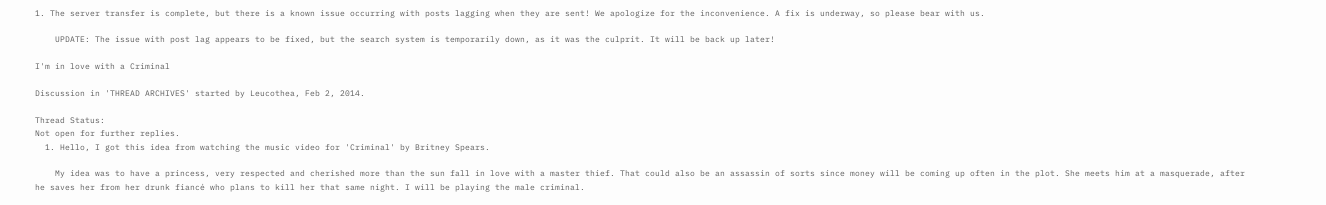1. The server transfer is complete, but there is a known issue occurring with posts lagging when they are sent! We apologize for the inconvenience. A fix is underway, so please bear with us.

    UPDATE: The issue with post lag appears to be fixed, but the search system is temporarily down, as it was the culprit. It will be back up later!

I'm in love with a Criminal

Discussion in 'THREAD ARCHIVES' started by Leucothea, Feb 2, 2014.

Thread Status:
Not open for further replies.
  1. Hello, I got this idea from watching the music video for 'Criminal' by Britney Spears.

    My idea was to have a princess, very respected and cherished more than the sun fall in love with a master thief. That could also be an assassin of sorts since money will be coming up often in the plot. She meets him at a masquerade, after he saves her from her drunk fiancé who plans to kill her that same night. I will be playing the male criminal.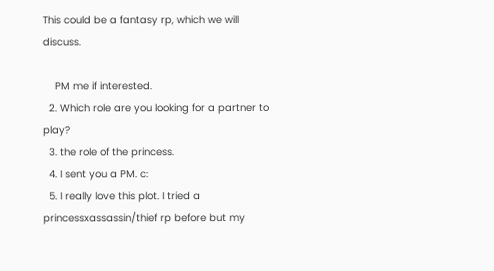This could be a fantasy rp, which we will discuss.

    PM me if interested.
  2. Which role are you looking for a partner to play?
  3. the role of the princess.
  4. I sent you a PM. c:
  5. I really love this plot. I tried a princessxassassin/thief rp before but my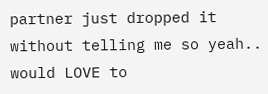partner just dropped it without telling me so yeah.. would LOVE to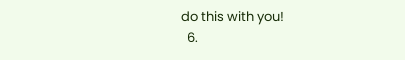do this with you!
  6.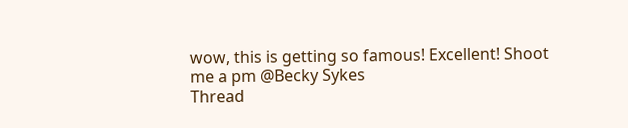wow, this is getting so famous! Excellent! Shoot me a pm @Becky Sykes
Thread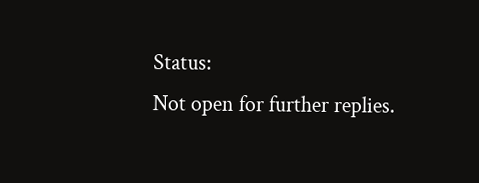Status:
Not open for further replies.